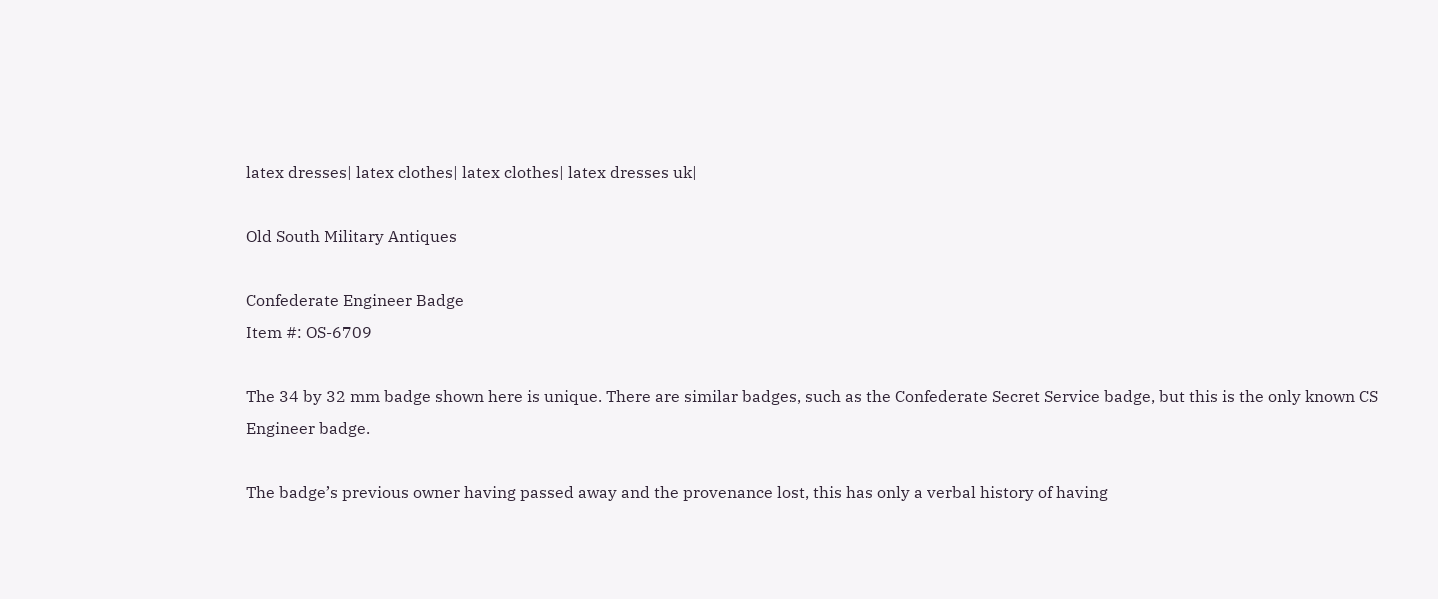latex dresses| latex clothes| latex clothes| latex dresses uk|

Old South Military Antiques

Confederate Engineer Badge
Item #: OS-6709

The 34 by 32 mm badge shown here is unique. There are similar badges, such as the Confederate Secret Service badge, but this is the only known CS Engineer badge.

The badge’s previous owner having passed away and the provenance lost, this has only a verbal history of having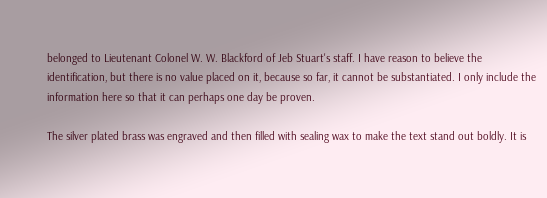belonged to Lieutenant Colonel W. W. Blackford of Jeb Stuart's staff. I have reason to believe the identification, but there is no value placed on it, because so far, it cannot be substantiated. I only include the information here so that it can perhaps one day be proven.

The silver plated brass was engraved and then filled with sealing wax to make the text stand out boldly. It is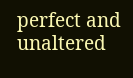perfect and unaltered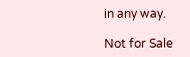in any way.

Not for Sale